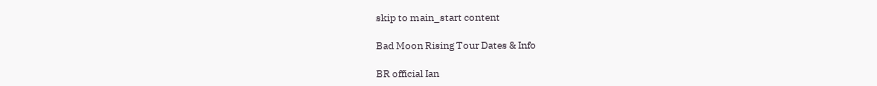skip to main_start content

Bad Moon Rising Tour Dates & Info

BR official Ian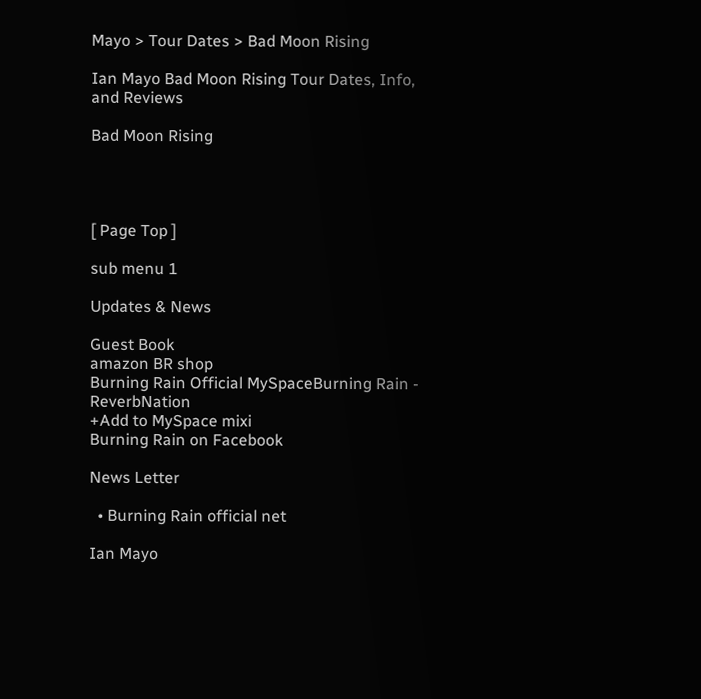Mayo > Tour Dates > Bad Moon Rising

Ian Mayo Bad Moon Rising Tour Dates, Info, and Reviews

Bad Moon Rising




[ Page Top ]

sub menu 1

Updates & News

Guest Book
amazon BR shop
Burning Rain Official MySpaceBurning Rain - ReverbNation
+Add to MySpace mixi
Burning Rain on Facebook

News Letter

  • Burning Rain official net

Ian Mayo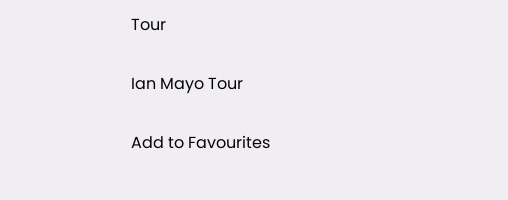Tour

Ian Mayo Tour

Add to Favourites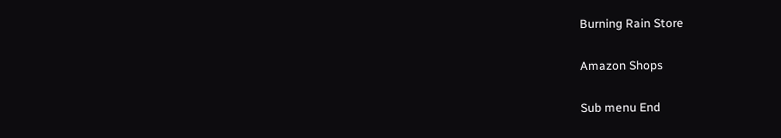Burning Rain Store

Amazon Shops

Sub menu End